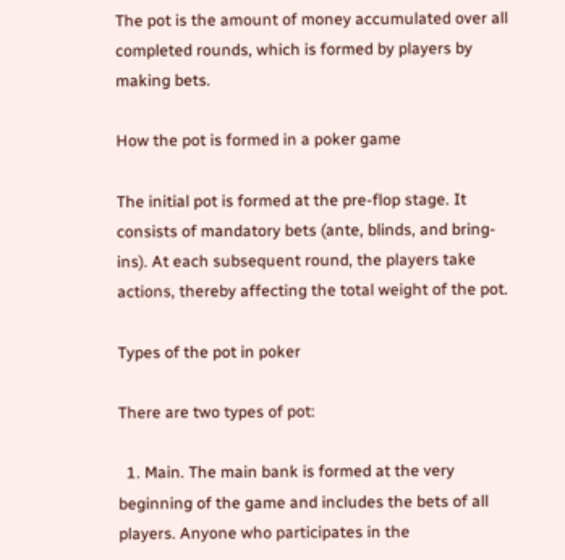The pot is the amount of money accumulated over all completed rounds, which is formed by players by making bets.

How the pot is formed in a poker game

The initial pot is formed at the pre-flop stage. It consists of mandatory bets (ante, blinds, and bring-ins). At each subsequent round, the players take actions, thereby affecting the total weight of the pot.

Types of the pot in poker

There are two types of pot:

  1. Main. The main bank is formed at the very beginning of the game and includes the bets of all players. Anyone who participates in the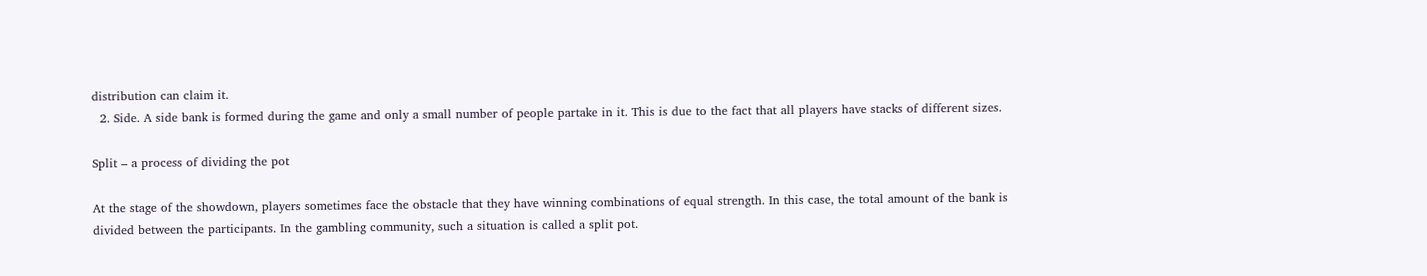distribution can claim it.
  2. Side. A side bank is formed during the game and only a small number of people partake in it. This is due to the fact that all players have stacks of different sizes.

Split – a process of dividing the pot

At the stage of the showdown, players sometimes face the obstacle that they have winning combinations of equal strength. In this case, the total amount of the bank is divided between the participants. In the gambling community, such a situation is called a split pot.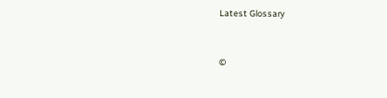Latest Glossary


©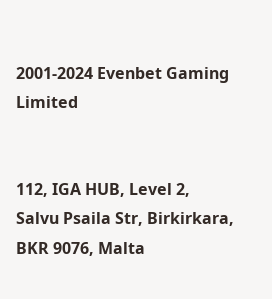2001-2024 Evenbet Gaming Limited


112, IGA HUB, Level 2,
Salvu Psaila Str, Birkirkara,
BKR 9076, Malta